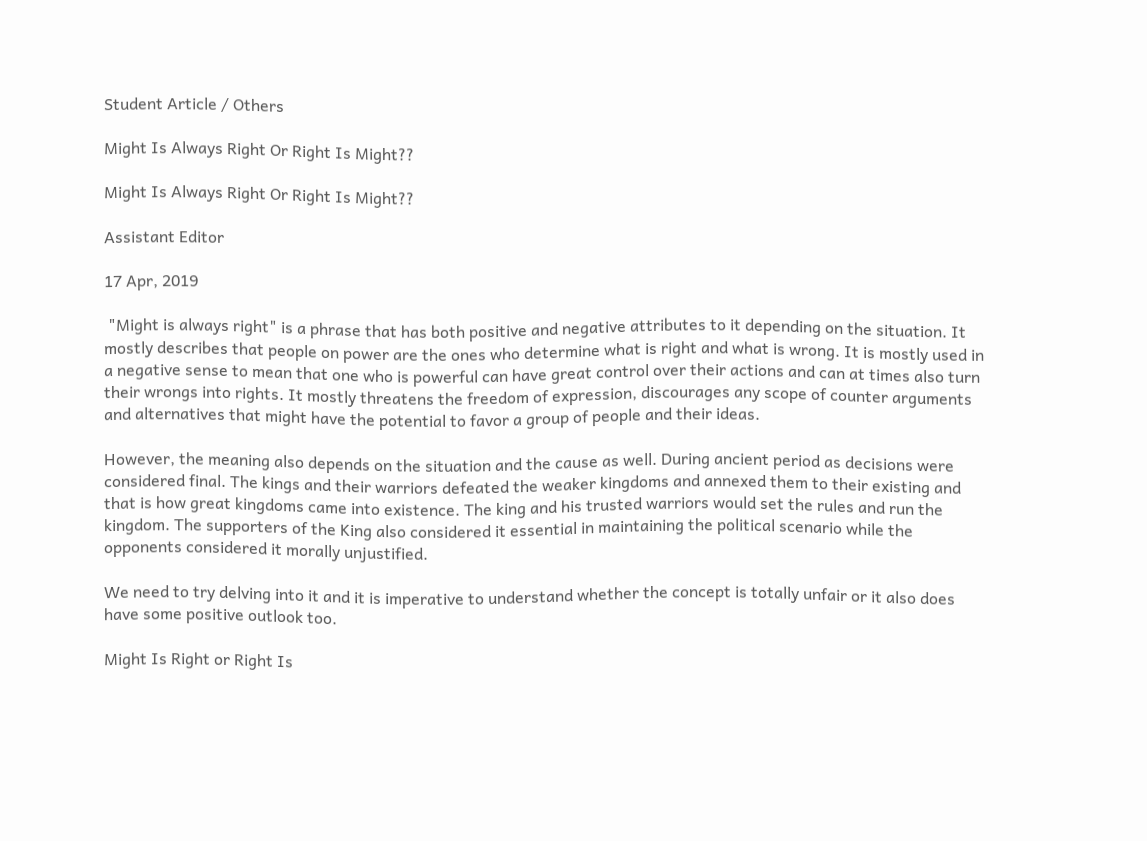Student Article / Others

Might Is Always Right Or Right Is Might??

Might Is Always Right Or Right Is Might??

Assistant Editor

17 Apr, 2019

 "Might is always right" is a phrase that has both positive and negative attributes to it depending on the situation. It mostly describes that people on power are the ones who determine what is right and what is wrong. It is mostly used in a negative sense to mean that one who is powerful can have great control over their actions and can at times also turn their wrongs into rights. It mostly threatens the freedom of expression, discourages any scope of counter arguments and alternatives that might have the potential to favor a group of people and their ideas.

However, the meaning also depends on the situation and the cause as well. During ancient period as decisions were considered final. The kings and their warriors defeated the weaker kingdoms and annexed them to their existing and that is how great kingdoms came into existence. The king and his trusted warriors would set the rules and run the kingdom. The supporters of the King also considered it essential in maintaining the political scenario while the opponents considered it morally unjustified.

We need to try delving into it and it is imperative to understand whether the concept is totally unfair or it also does have some positive outlook too.

Might Is Right or Right Is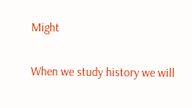Might

When we study history we will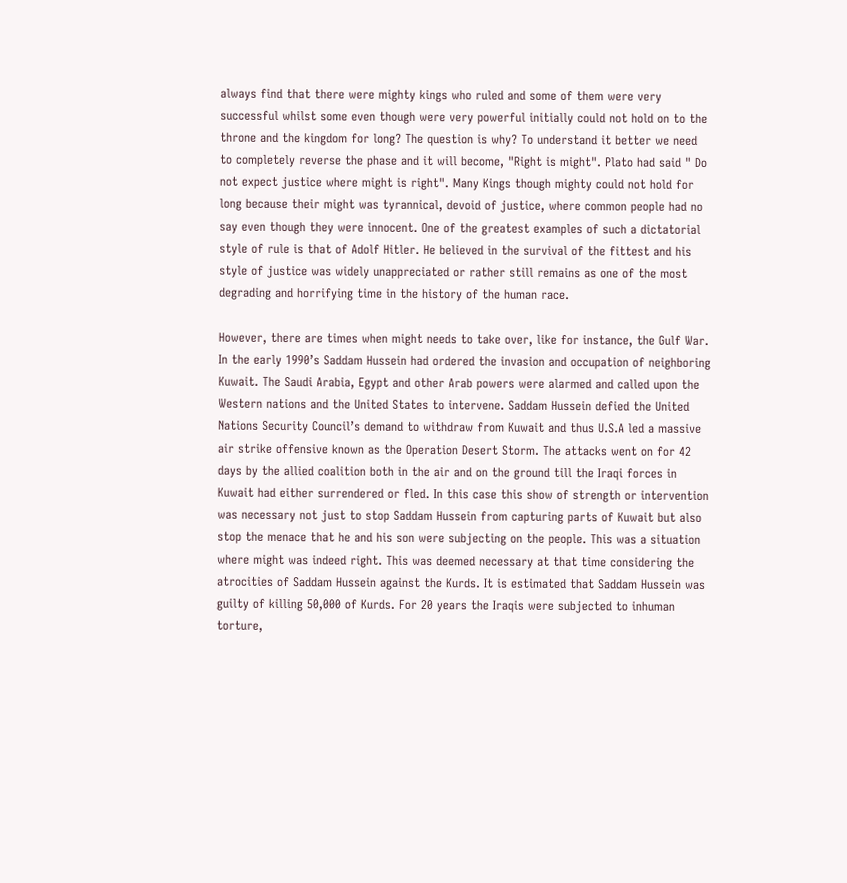always find that there were mighty kings who ruled and some of them were very successful whilst some even though were very powerful initially could not hold on to the throne and the kingdom for long? The question is why? To understand it better we need to completely reverse the phase and it will become, "Right is might". Plato had said " Do not expect justice where might is right". Many Kings though mighty could not hold for long because their might was tyrannical, devoid of justice, where common people had no say even though they were innocent. One of the greatest examples of such a dictatorial style of rule is that of Adolf Hitler. He believed in the survival of the fittest and his style of justice was widely unappreciated or rather still remains as one of the most degrading and horrifying time in the history of the human race.

However, there are times when might needs to take over, like for instance, the Gulf War. In the early 1990’s Saddam Hussein had ordered the invasion and occupation of neighboring Kuwait. The Saudi Arabia, Egypt and other Arab powers were alarmed and called upon the Western nations and the United States to intervene. Saddam Hussein defied the United Nations Security Council’s demand to withdraw from Kuwait and thus U.S.A led a massive air strike offensive known as the Operation Desert Storm. The attacks went on for 42 days by the allied coalition both in the air and on the ground till the Iraqi forces in Kuwait had either surrendered or fled. In this case this show of strength or intervention was necessary not just to stop Saddam Hussein from capturing parts of Kuwait but also stop the menace that he and his son were subjecting on the people. This was a situation where might was indeed right. This was deemed necessary at that time considering the atrocities of Saddam Hussein against the Kurds. It is estimated that Saddam Hussein was guilty of killing 50,000 of Kurds. For 20 years the Iraqis were subjected to inhuman torture,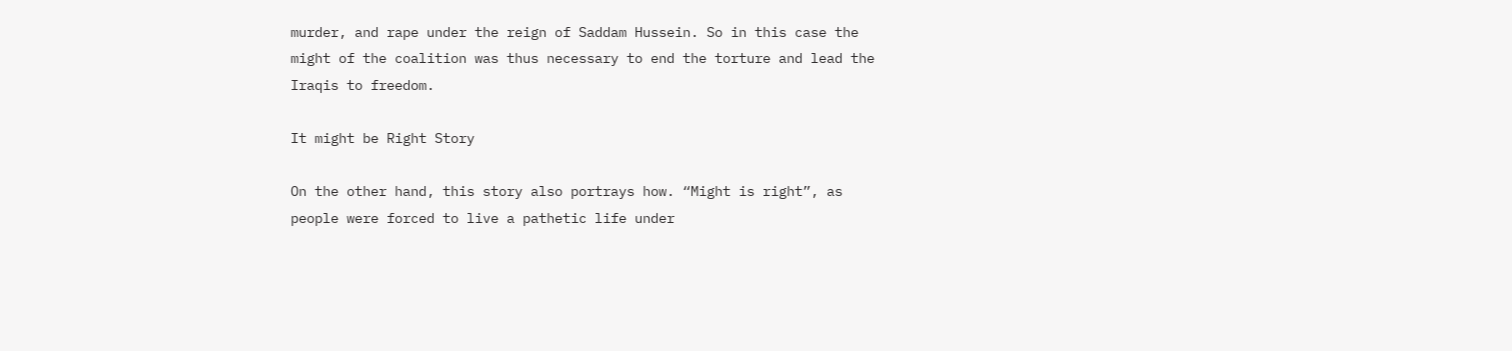murder, and rape under the reign of Saddam Hussein. So in this case the might of the coalition was thus necessary to end the torture and lead the Iraqis to freedom.

It might be Right Story

On the other hand, this story also portrays how. “Might is right”, as people were forced to live a pathetic life under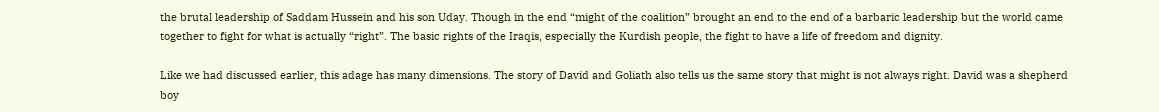the brutal leadership of Saddam Hussein and his son Uday. Though in the end “might of the coalition” brought an end to the end of a barbaric leadership but the world came together to fight for what is actually “right”. The basic rights of the Iraqis, especially the Kurdish people, the fight to have a life of freedom and dignity.

Like we had discussed earlier, this adage has many dimensions. The story of David and Goliath also tells us the same story that might is not always right. David was a shepherd boy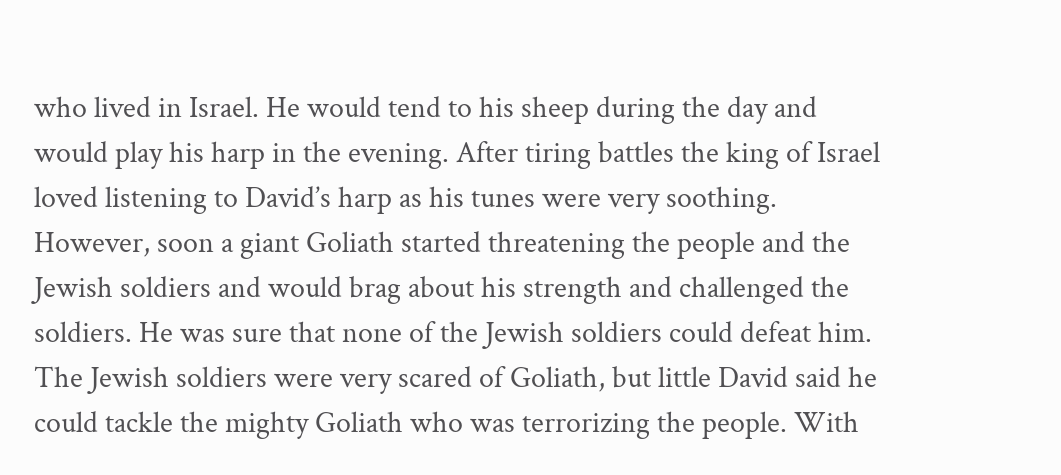who lived in Israel. He would tend to his sheep during the day and would play his harp in the evening. After tiring battles the king of Israel loved listening to David’s harp as his tunes were very soothing. However, soon a giant Goliath started threatening the people and the Jewish soldiers and would brag about his strength and challenged the soldiers. He was sure that none of the Jewish soldiers could defeat him. The Jewish soldiers were very scared of Goliath, but little David said he could tackle the mighty Goliath who was terrorizing the people. With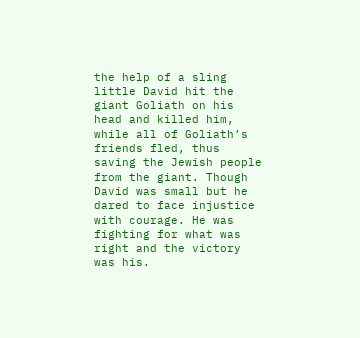the help of a sling little David hit the giant Goliath on his head and killed him, while all of Goliath’s friends fled, thus saving the Jewish people from the giant. Though David was small but he dared to face injustice with courage. He was fighting for what was right and the victory was his.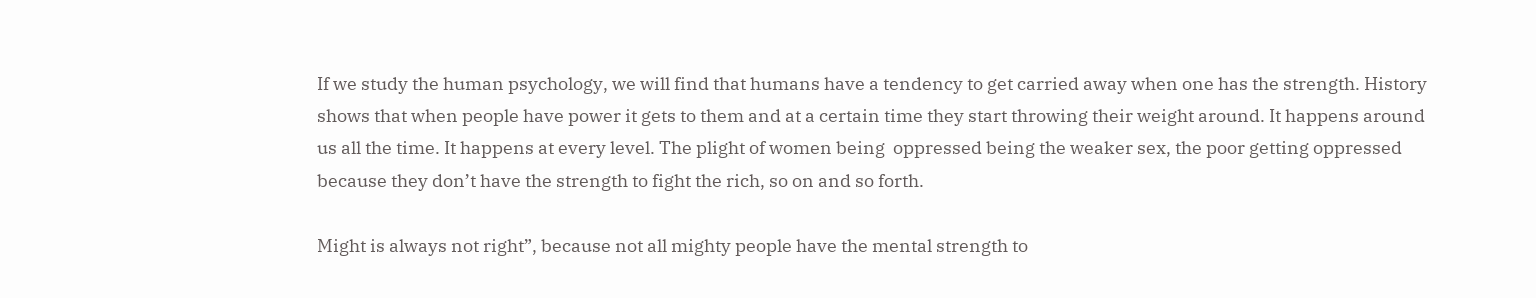If we study the human psychology, we will find that humans have a tendency to get carried away when one has the strength. History shows that when people have power it gets to them and at a certain time they start throwing their weight around. It happens around us all the time. It happens at every level. The plight of women being  oppressed being the weaker sex, the poor getting oppressed because they don’t have the strength to fight the rich, so on and so forth.

Might is always not right”, because not all mighty people have the mental strength to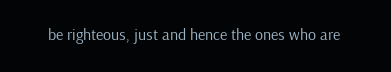be righteous, just and hence the ones who are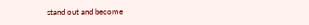stand out and become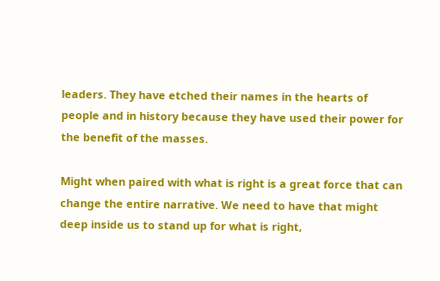leaders. They have etched their names in the hearts of people and in history because they have used their power for the benefit of the masses.

Might when paired with what is right is a great force that can change the entire narrative. We need to have that might deep inside us to stand up for what is right,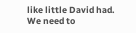like little David had. We need to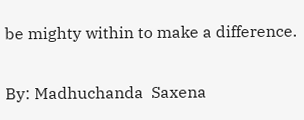be mighty within to make a difference.

By: Madhuchanda  Saxena